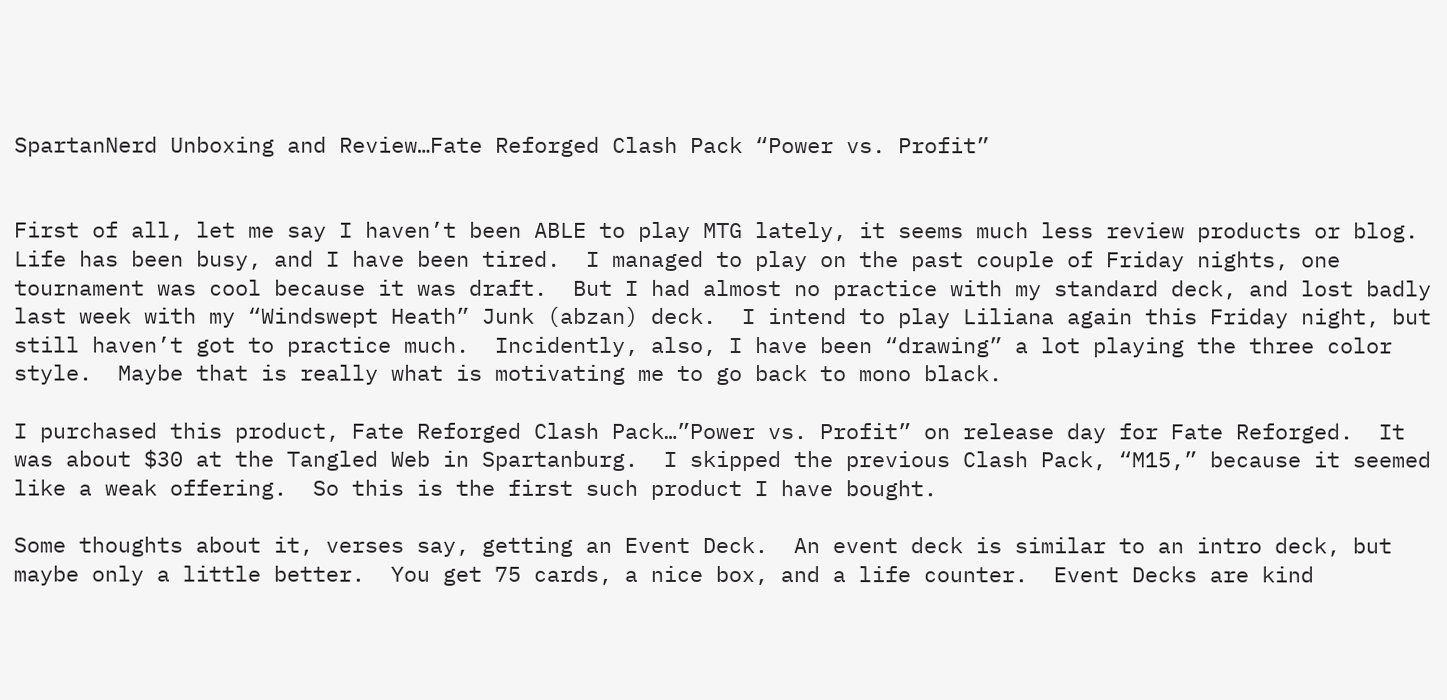SpartanNerd Unboxing and Review…Fate Reforged Clash Pack “Power vs. Profit”


First of all, let me say I haven’t been ABLE to play MTG lately, it seems much less review products or blog.  Life has been busy, and I have been tired.  I managed to play on the past couple of Friday nights, one tournament was cool because it was draft.  But I had almost no practice with my standard deck, and lost badly last week with my “Windswept Heath” Junk (abzan) deck.  I intend to play Liliana again this Friday night, but still haven’t got to practice much.  Incidently, also, I have been “drawing” a lot playing the three color style.  Maybe that is really what is motivating me to go back to mono black.

I purchased this product, Fate Reforged Clash Pack…”Power vs. Profit” on release day for Fate Reforged.  It was about $30 at the Tangled Web in Spartanburg.  I skipped the previous Clash Pack, “M15,” because it seemed like a weak offering.  So this is the first such product I have bought.

Some thoughts about it, verses say, getting an Event Deck.  An event deck is similar to an intro deck, but maybe only a little better.  You get 75 cards, a nice box, and a life counter.  Event Decks are kind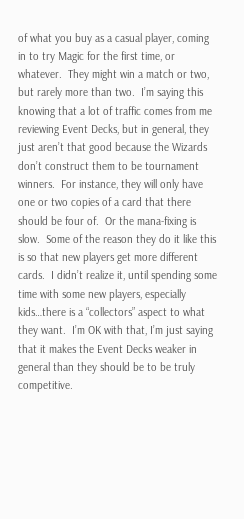of what you buy as a casual player, coming in to try Magic for the first time, or whatever.  They might win a match or two, but rarely more than two.  I’m saying this knowing that a lot of traffic comes from me reviewing Event Decks, but in general, they just aren’t that good because the Wizards don’t construct them to be tournament winners.  For instance, they will only have one or two copies of a card that there should be four of.  Or the mana-fixing is slow.  Some of the reason they do it like this is so that new players get more different cards.  I didn’t realize it, until spending some time with some new players, especially kids…there is a “collectors” aspect to what they want.  I’m OK with that, I’m just saying that it makes the Event Decks weaker in general than they should be to be truly competitive.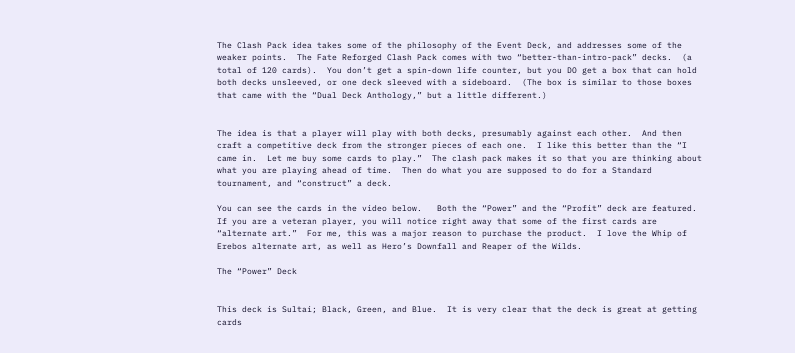The Clash Pack idea takes some of the philosophy of the Event Deck, and addresses some of the weaker points.  The Fate Reforged Clash Pack comes with two “better-than-intro-pack” decks.  (a total of 120 cards).  You don’t get a spin-down life counter, but you DO get a box that can hold both decks unsleeved, or one deck sleeved with a sideboard.  (The box is similar to those boxes that came with the “Dual Deck Anthology,” but a little different.)


The idea is that a player will play with both decks, presumably against each other.  And then craft a competitive deck from the stronger pieces of each one.  I like this better than the “I came in.  Let me buy some cards to play.”  The clash pack makes it so that you are thinking about what you are playing ahead of time.  Then do what you are supposed to do for a Standard tournament, and “construct” a deck.

You can see the cards in the video below.   Both the “Power” and the “Profit” deck are featured.  If you are a veteran player, you will notice right away that some of the first cards are “alternate art.”  For me, this was a major reason to purchase the product.  I love the Whip of Erebos alternate art, as well as Hero’s Downfall and Reaper of the Wilds.

The “Power” Deck


This deck is Sultai; Black, Green, and Blue.  It is very clear that the deck is great at getting cards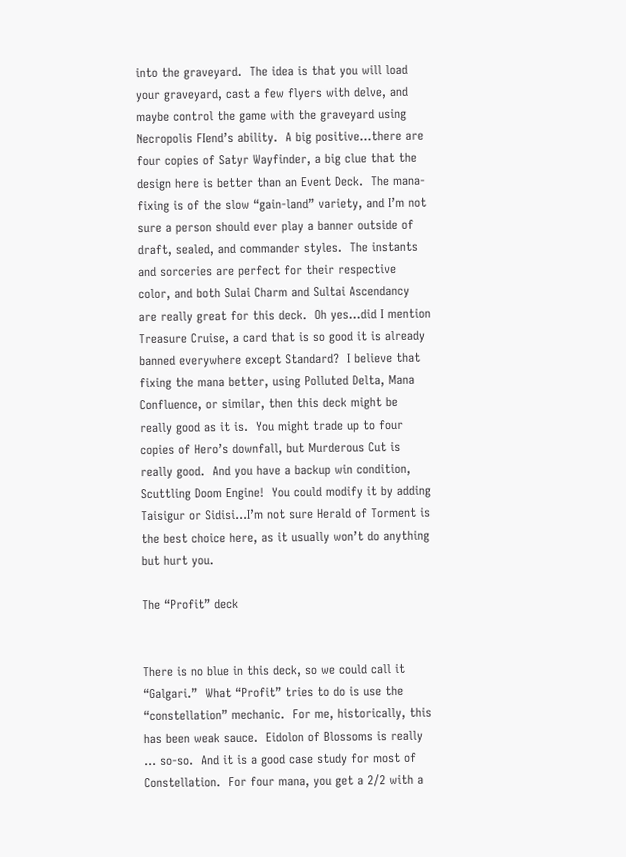into the graveyard.  The idea is that you will load your graveyard, cast a few flyers with delve, and maybe control the game with the graveyard using Necropolis FIend’s ability.  A big positive…there are four copies of Satyr Wayfinder, a big clue that the design here is better than an Event Deck.  The mana-fixing is of the slow “gain-land” variety, and I’m not sure a person should ever play a banner outside of draft, sealed, and commander styles.  The instants and sorceries are perfect for their respective color, and both Sulai Charm and Sultai Ascendancy are really great for this deck.  Oh yes…did I mention Treasure Cruise, a card that is so good it is already banned everywhere except Standard?  I believe that fixing the mana better, using Polluted Delta, Mana Confluence, or similar, then this deck might be really good as it is.  You might trade up to four copies of Hero’s downfall, but Murderous Cut is really good.  And you have a backup win condition, Scuttling Doom Engine!  You could modify it by adding Taisigur or Sidisi…I’m not sure Herald of Torment is the best choice here, as it usually won’t do anything but hurt you.

The “Profit” deck


There is no blue in this deck, so we could call it “Galgari.”  What “Profit” tries to do is use the “constellation” mechanic.  For me, historically, this has been weak sauce.  Eidolon of Blossoms is really … so-so.  And it is a good case study for most of Constellation.  For four mana, you get a 2/2 with a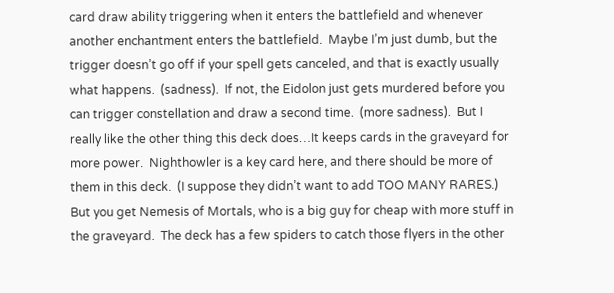card draw ability triggering when it enters the battlefield and whenever another enchantment enters the battlefield.  Maybe I’m just dumb, but the trigger doesn’t go off if your spell gets canceled, and that is exactly usually what happens.  (sadness).  If not, the Eidolon just gets murdered before you can trigger constellation and draw a second time.  (more sadness).  But I really like the other thing this deck does…It keeps cards in the graveyard for more power.  Nighthowler is a key card here, and there should be more of them in this deck.  (I suppose they didn’t want to add TOO MANY RARES.) But you get Nemesis of Mortals, who is a big guy for cheap with more stuff in the graveyard.  The deck has a few spiders to catch those flyers in the other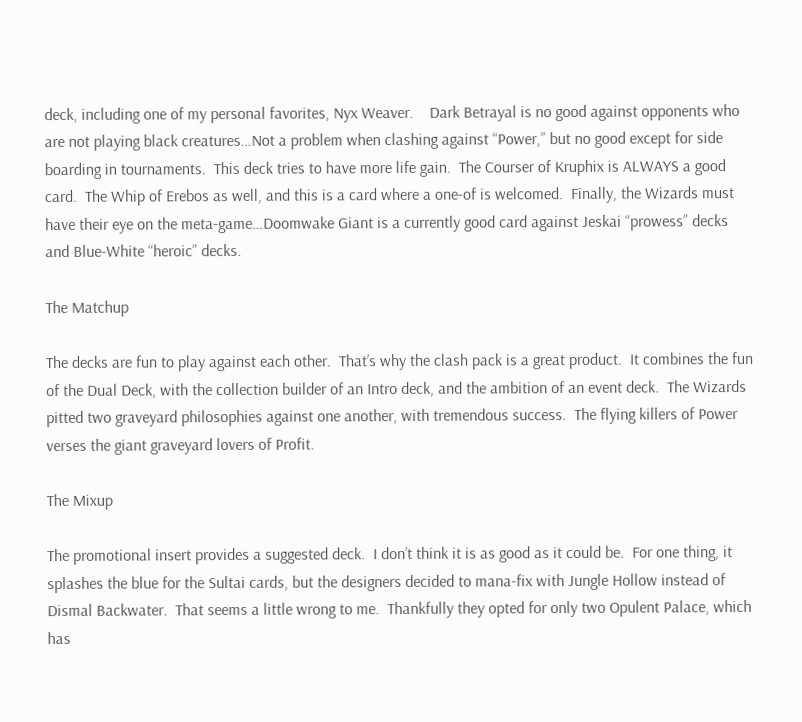deck, including one of my personal favorites, Nyx Weaver.    Dark Betrayal is no good against opponents who are not playing black creatures…Not a problem when clashing against “Power,” but no good except for side boarding in tournaments.  This deck tries to have more life gain.  The Courser of Kruphix is ALWAYS a good card.  The Whip of Erebos as well, and this is a card where a one-of is welcomed.  Finally, the Wizards must have their eye on the meta-game…Doomwake Giant is a currently good card against Jeskai “prowess” decks and Blue-White “heroic” decks.

The Matchup

The decks are fun to play against each other.  That’s why the clash pack is a great product.  It combines the fun of the Dual Deck, with the collection builder of an Intro deck, and the ambition of an event deck.  The Wizards pitted two graveyard philosophies against one another, with tremendous success.  The flying killers of Power verses the giant graveyard lovers of Profit.

The Mixup

The promotional insert provides a suggested deck.  I don’t think it is as good as it could be.  For one thing, it splashes the blue for the Sultai cards, but the designers decided to mana-fix with Jungle Hollow instead of Dismal Backwater.  That seems a little wrong to me.  Thankfully they opted for only two Opulent Palace, which has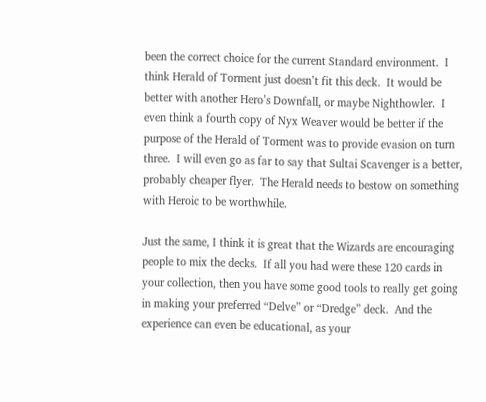been the correct choice for the current Standard environment.  I think Herald of Torment just doesn’t fit this deck.  It would be better with another Hero’s Downfall, or maybe Nighthowler.  I even think a fourth copy of Nyx Weaver would be better if the purpose of the Herald of Torment was to provide evasion on turn three.  I will even go as far to say that Sultai Scavenger is a better, probably cheaper flyer.  The Herald needs to bestow on something with Heroic to be worthwhile.

Just the same, I think it is great that the Wizards are encouraging people to mix the decks.  If all you had were these 120 cards in your collection, then you have some good tools to really get going in making your preferred “Delve” or “Dredge” deck.  And the experience can even be educational, as your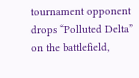tournament opponent drops “Polluted Delta” on the battlefield,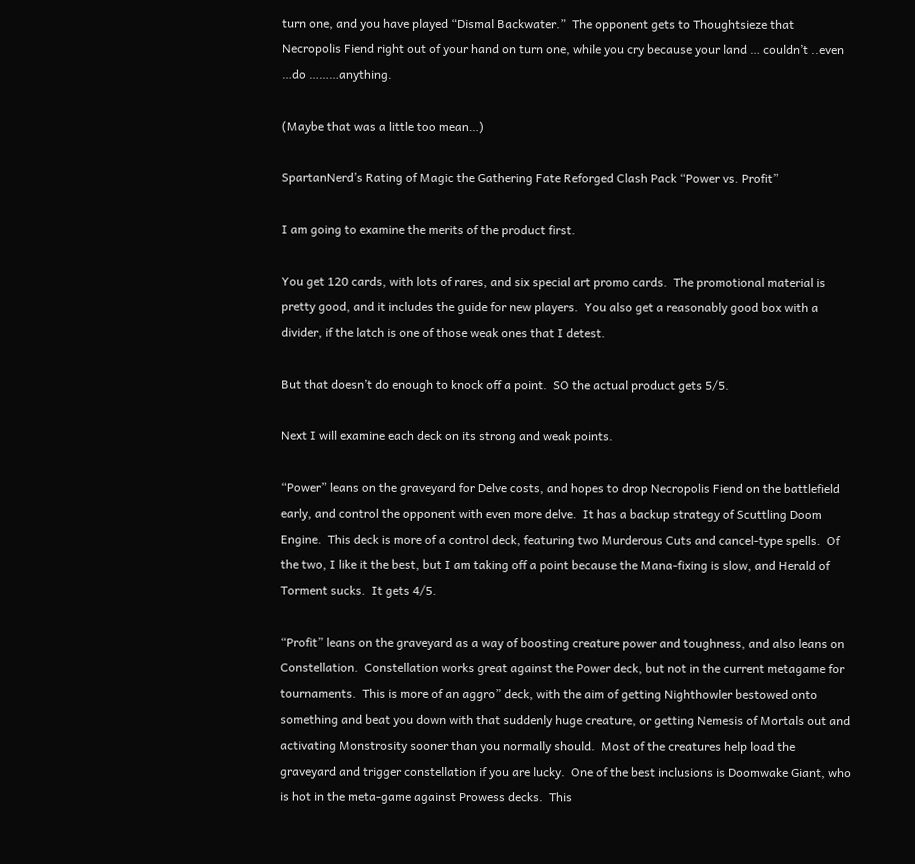turn one, and you have played “Dismal Backwater.”  The opponent gets to Thoughtsieze that Necropolis Fiend right out of your hand on turn one, while you cry because your land … couldn’t ..even …do ………anything.

(Maybe that was a little too mean…)

SpartanNerd’s Rating of Magic the Gathering Fate Reforged Clash Pack “Power vs. Profit”

I am going to examine the merits of the product first.

You get 120 cards, with lots of rares, and six special art promo cards.  The promotional material is pretty good, and it includes the guide for new players.  You also get a reasonably good box with a divider, if the latch is one of those weak ones that I detest.

But that doesn’t do enough to knock off a point.  SO the actual product gets 5/5.

Next I will examine each deck on its strong and weak points.

“Power” leans on the graveyard for Delve costs, and hopes to drop Necropolis Fiend on the battlefield early, and control the opponent with even more delve.  It has a backup strategy of Scuttling Doom Engine.  This deck is more of a control deck, featuring two Murderous Cuts and cancel-type spells.  Of the two, I like it the best, but I am taking off a point because the Mana-fixing is slow, and Herald of Torment sucks.  It gets 4/5.

“Profit” leans on the graveyard as a way of boosting creature power and toughness, and also leans on Constellation.  Constellation works great against the Power deck, but not in the current metagame for tournaments.  This is more of an aggro” deck, with the aim of getting Nighthowler bestowed onto something and beat you down with that suddenly huge creature, or getting Nemesis of Mortals out and activating Monstrosity sooner than you normally should.  Most of the creatures help load the graveyard and trigger constellation if you are lucky.  One of the best inclusions is Doomwake Giant, who is hot in the meta-game against Prowess decks.  This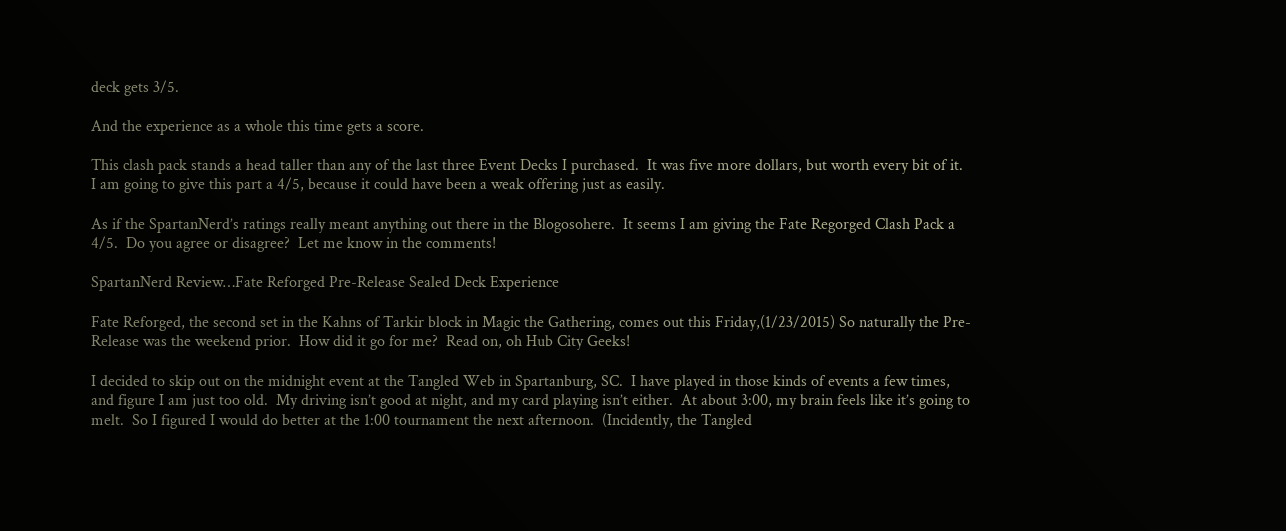deck gets 3/5.

And the experience as a whole this time gets a score.

This clash pack stands a head taller than any of the last three Event Decks I purchased.  It was five more dollars, but worth every bit of it.  I am going to give this part a 4/5, because it could have been a weak offering just as easily.

As if the SpartanNerd’s ratings really meant anything out there in the Blogosohere.  It seems I am giving the Fate Regorged Clash Pack a 4/5.  Do you agree or disagree?  Let me know in the comments!

SpartanNerd Review…Fate Reforged Pre-Release Sealed Deck Experience

Fate Reforged, the second set in the Kahns of Tarkir block in Magic the Gathering, comes out this Friday,(1/23/2015) So naturally the Pre-Release was the weekend prior.  How did it go for me?  Read on, oh Hub City Geeks!

I decided to skip out on the midnight event at the Tangled Web in Spartanburg, SC.  I have played in those kinds of events a few times, and figure I am just too old.  My driving isn’t good at night, and my card playing isn’t either.  At about 3:00, my brain feels like it’s going to melt.  So I figured I would do better at the 1:00 tournament the next afternoon.  (Incidently, the Tangled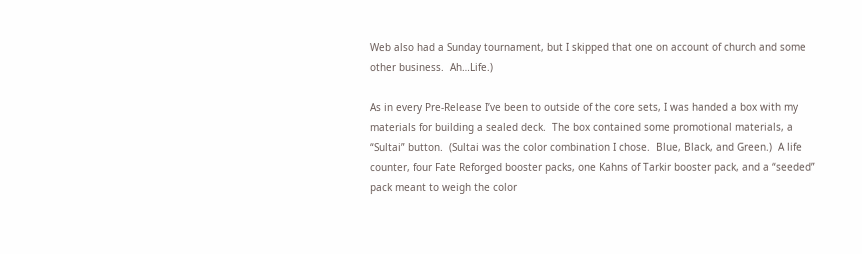Web also had a Sunday tournament, but I skipped that one on account of church and some other business.  Ah…Life.)

As in every Pre-Release I’ve been to outside of the core sets, I was handed a box with my materials for building a sealed deck.  The box contained some promotional materials, a “Sultai” button.  (Sultai was the color combination I chose.  Blue, Black, and Green.)  A life counter, four Fate Reforged booster packs, one Kahns of Tarkir booster pack, and a “seeded” pack meant to weigh the color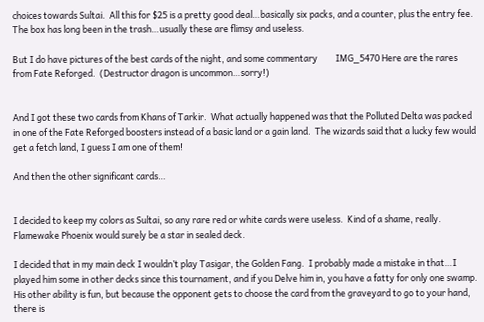choices towards Sultai.  All this for $25 is a pretty good deal…basically six packs, and a counter, plus the entry fee.  The box has long been in the trash…usually these are flimsy and useless.

But I do have pictures of the best cards of the night, and some commentary         IMG_5470 Here are the rares from Fate Reforged.  (Destructor dragon is uncommon…sorry!)


And I got these two cards from Khans of Tarkir.  What actually happened was that the Polluted Delta was packed in one of the Fate Reforged boosters instead of a basic land or a gain land.  The wizards said that a lucky few would get a fetch land, I guess I am one of them!

And then the other significant cards…


I decided to keep my colors as Sultai, so any rare red or white cards were useless.  Kind of a shame, really.  Flamewake Phoenix would surely be a star in sealed deck.

I decided that in my main deck I wouldn’t play Tasigar, the Golden Fang.  I probably made a mistake in that…I played him some in other decks since this tournament, and if you Delve him in, you have a fatty for only one swamp.  His other ability is fun, but because the opponent gets to choose the card from the graveyard to go to your hand, there is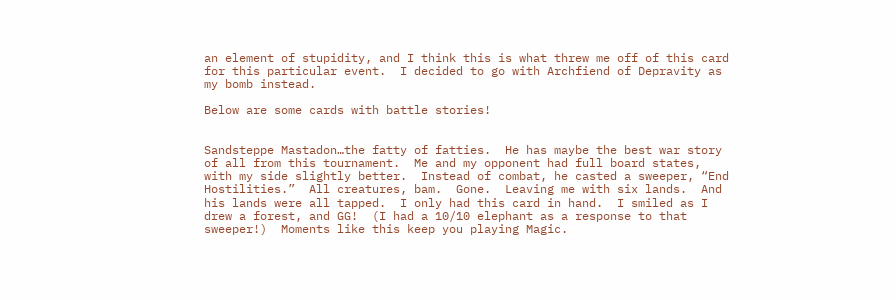an element of stupidity, and I think this is what threw me off of this card for this particular event.  I decided to go with Archfiend of Depravity as my bomb instead.

Below are some cards with battle stories!


Sandsteppe Mastadon…the fatty of fatties.  He has maybe the best war story of all from this tournament.  Me and my opponent had full board states, with my side slightly better.  Instead of combat, he casted a sweeper, “End Hostilities.”  All creatures, bam.  Gone.  Leaving me with six lands.  And his lands were all tapped.  I only had this card in hand.  I smiled as I drew a forest, and GG!  (I had a 10/10 elephant as a response to that sweeper!)  Moments like this keep you playing Magic.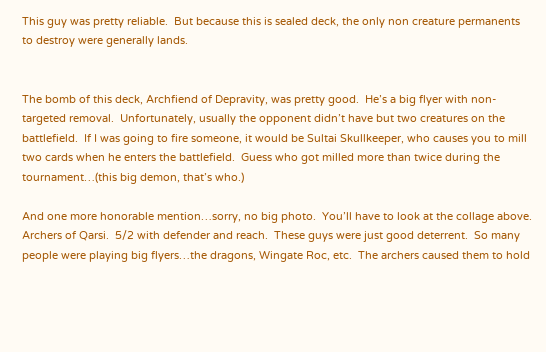This guy was pretty reliable.  But because this is sealed deck, the only non creature permanents to destroy were generally lands.


The bomb of this deck, Archfiend of Depravity, was pretty good.  He’s a big flyer with non-targeted removal.  Unfortunately, usually the opponent didn’t have but two creatures on the battlefield.  If I was going to fire someone, it would be Sultai Skullkeeper, who causes you to mill two cards when he enters the battlefield.  Guess who got milled more than twice during the tournament…(this big demon, that’s who.)

And one more honorable mention…sorry, no big photo.  You’ll have to look at the collage above.  Archers of Qarsi.  5/2 with defender and reach.  These guys were just good deterrent.  So many people were playing big flyers…the dragons, Wingate Roc, etc.  The archers caused them to hold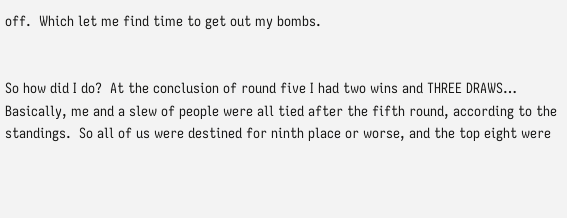off.  Which let me find time to get out my bombs.


So how did I do?  At the conclusion of round five I had two wins and THREE DRAWS…  Basically, me and a slew of people were all tied after the fifth round, according to the standings.  So all of us were destined for ninth place or worse, and the top eight were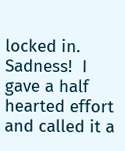locked in.  Sadness!  I gave a half hearted effort and called it a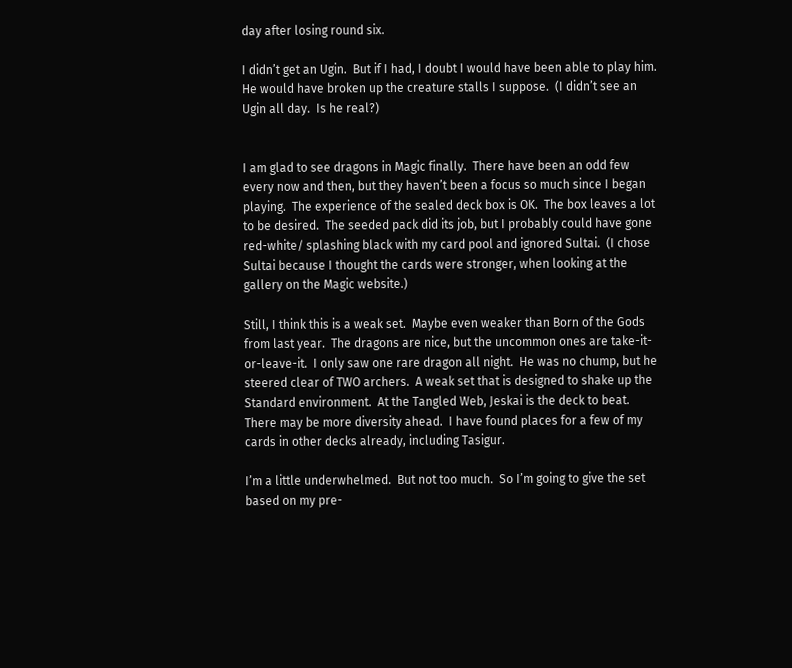day after losing round six.

I didn’t get an Ugin.  But if I had, I doubt I would have been able to play him.  He would have broken up the creature stalls I suppose.  (I didn’t see an Ugin all day.  Is he real?)


I am glad to see dragons in Magic finally.  There have been an odd few every now and then, but they haven’t been a focus so much since I began playing.  The experience of the sealed deck box is OK.  The box leaves a lot to be desired.  The seeded pack did its job, but I probably could have gone red-white/ splashing black with my card pool and ignored Sultai.  (I chose Sultai because I thought the cards were stronger, when looking at the gallery on the Magic website.)

Still, I think this is a weak set.  Maybe even weaker than Born of the Gods from last year.  The dragons are nice, but the uncommon ones are take-it-or-leave-it.  I only saw one rare dragon all night.  He was no chump, but he steered clear of TWO archers.  A weak set that is designed to shake up the Standard environment.  At the Tangled Web, Jeskai is the deck to beat. There may be more diversity ahead.  I have found places for a few of my cards in other decks already, including Tasigur.

I’m a little underwhelmed.  But not too much.  So I’m going to give the set based on my pre-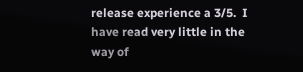release experience a 3/5.  I have read very little in the way of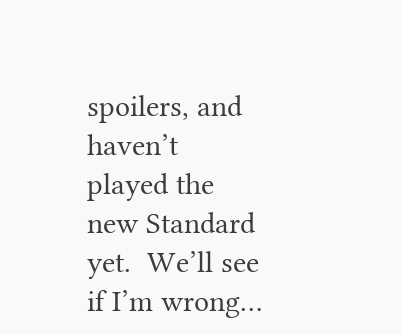spoilers, and haven’t played the new Standard yet.  We’ll see if I’m wrong…